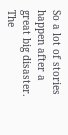So a lot of stories happen after a great big disaster. The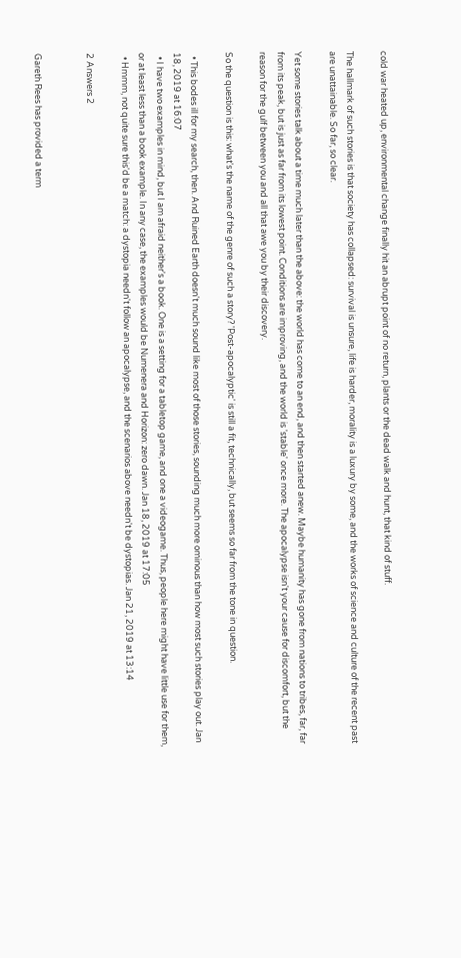cold war heated up, environmental change finally hit an abrupt point of no return, plants or the dead walk and hunt, that kind of stuff.

The hallmark of such stories is that society has collapsed: survival is unsure, life is harder, morality is a luxury by some, and the works of science and culture of the recent past are unattainable. So far, so clear.

Yet some stories talk about a time much later than the above: the world has come to an end, and then started anew. Maybe humanity has gone from nations to tribes, far, far from its peak, but is just as far from its lowest point. Conditions are improving, and the world is 'stable' once more. The apocalypse isn't your cause for discomfort, but the reason for the gulf between you and all that awe you by their discovery.

So the question is this: what's the name of the genre of such a story? 'Post-apocalyptic' is still a fit, technically, but seems so far from the tone in question.

  • This bodes ill for my search, then. And Ruined Earth doesn't much sound like most of those stories, sounding much more ominous than how most such stories play out. Jan 18, 2019 at 16:07
  • I have two examples in mind, but I am afraid neither's a book. One is a setting for a tabletop game, and one a videogame. Thus, people here might have little use for them, or at least less than a book example. In any case, the examples would be Numenera and Horizon: zero dawn. Jan 18, 2019 at 17:05
  • Hmmm, not quite sure this'd be a match: a dystopia needn't follow an apocalypse, and the scenarios above needn't be dystopias. Jan 21, 2019 at 13:14

2 Answers 2


Gareth Rees has provided a term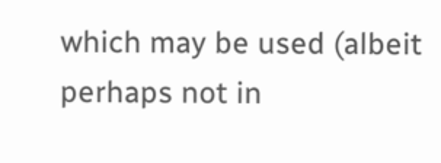which may be used (albeit perhaps not in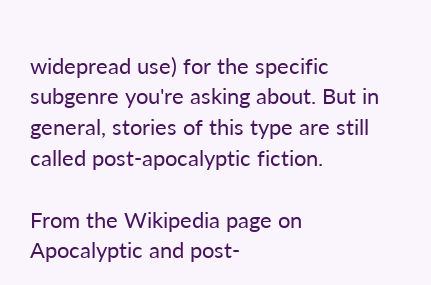widepread use) for the specific subgenre you're asking about. But in general, stories of this type are still called post-apocalyptic fiction.

From the Wikipedia page on Apocalyptic and post-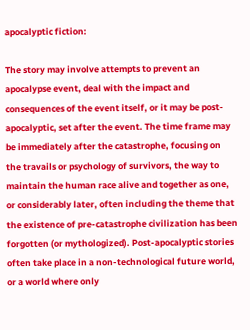apocalyptic fiction:

The story may involve attempts to prevent an apocalypse event, deal with the impact and consequences of the event itself, or it may be post-apocalyptic, set after the event. The time frame may be immediately after the catastrophe, focusing on the travails or psychology of survivors, the way to maintain the human race alive and together as one, or considerably later, often including the theme that the existence of pre-catastrophe civilization has been forgotten (or mythologized). Post-apocalyptic stories often take place in a non-technological future world, or a world where only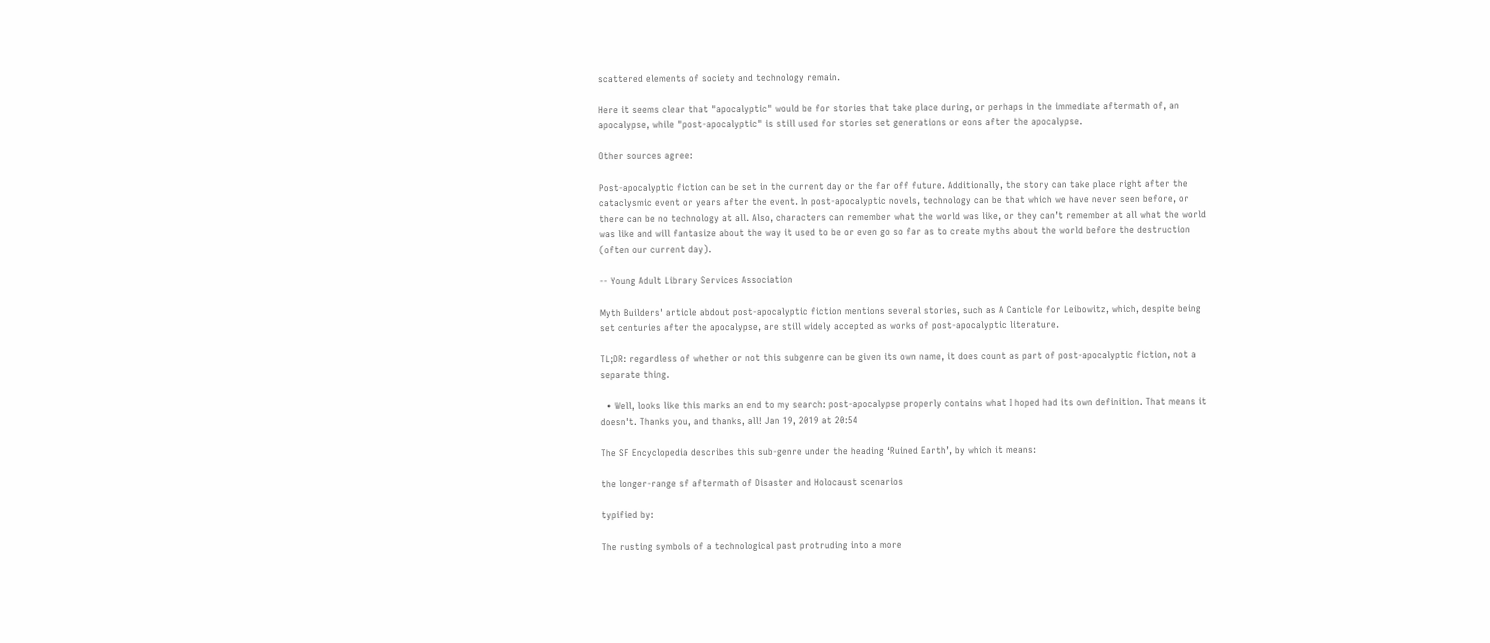scattered elements of society and technology remain.

Here it seems clear that "apocalyptic" would be for stories that take place during, or perhaps in the immediate aftermath of, an apocalypse, while "post-apocalyptic" is still used for stories set generations or eons after the apocalypse.

Other sources agree:

Post-apocalyptic fiction can be set in the current day or the far off future. Additionally, the story can take place right after the cataclysmic event or years after the event. In post-apocalyptic novels, technology can be that which we have never seen before, or there can be no technology at all. Also, characters can remember what the world was like, or they can’t remember at all what the world was like and will fantasize about the way it used to be or even go so far as to create myths about the world before the destruction (often our current day).

-- Young Adult Library Services Association

Myth Builders' article abdout post-apocalyptic fiction mentions several stories, such as A Canticle for Leibowitz, which, despite being set centuries after the apocalypse, are still widely accepted as works of post-apocalyptic literature.

TL;DR: regardless of whether or not this subgenre can be given its own name, it does count as part of post-apocalyptic fiction, not a separate thing.

  • Well, looks like this marks an end to my search: post-apocalypse properly contains what I hoped had its own definition. That means it doesn't. Thanks you, and thanks, all! Jan 19, 2019 at 20:54

The SF Encyclopedia describes this sub-genre under the heading ‘Ruined Earth’, by which it means:

the longer-range sf aftermath of Disaster and Holocaust scenarios

typified by:

The rusting symbols of a technological past protruding into a more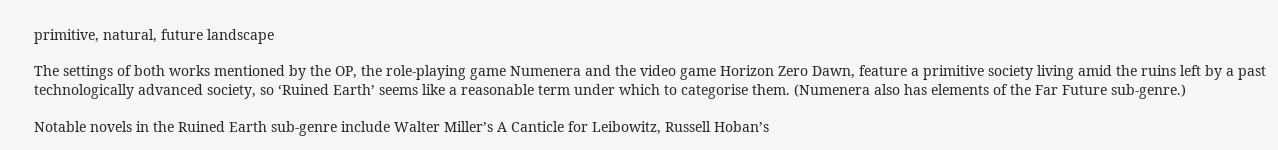primitive, natural, future landscape

The settings of both works mentioned by the OP, the role-playing game Numenera and the video game Horizon Zero Dawn, feature a primitive society living amid the ruins left by a past technologically advanced society, so ‘Ruined Earth’ seems like a reasonable term under which to categorise them. (Numenera also has elements of the Far Future sub-genre.)

Notable novels in the Ruined Earth sub-genre include Walter Miller’s A Canticle for Leibowitz, Russell Hoban’s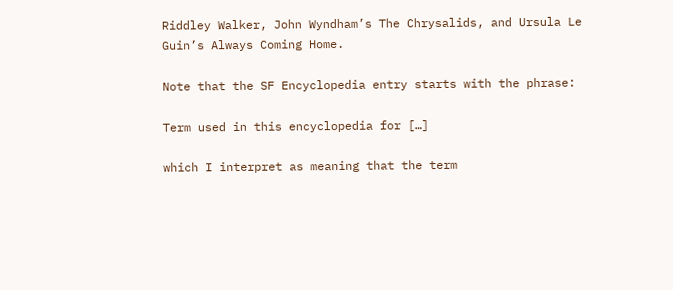Riddley Walker, John Wyndham’s The Chrysalids, and Ursula Le Guin’s Always Coming Home.

Note that the SF Encyclopedia entry starts with the phrase:

Term used in this encyclopedia for […]

which I interpret as meaning that the term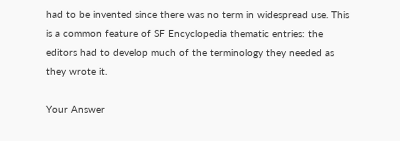had to be invented since there was no term in widespread use. This is a common feature of SF Encyclopedia thematic entries: the editors had to develop much of the terminology they needed as they wrote it.

Your Answer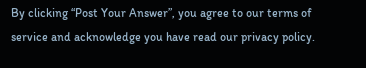By clicking “Post Your Answer”, you agree to our terms of service and acknowledge you have read our privacy policy.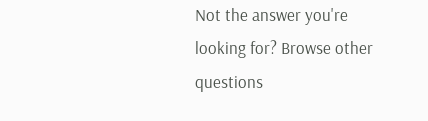Not the answer you're looking for? Browse other questions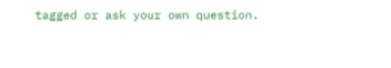tagged or ask your own question.